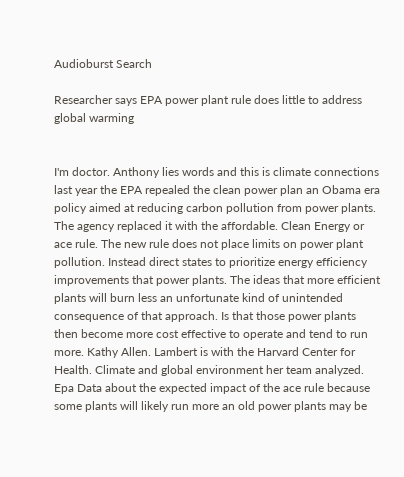Audioburst Search

Researcher says EPA power plant rule does little to address global warming


I'm doctor. Anthony lies words and this is climate connections last year the EPA repealed the clean power plan an Obama era policy aimed at reducing carbon pollution from power plants. The agency replaced it with the affordable. Clean Energy or ace rule. The new rule does not place limits on power plant pollution. Instead direct states to prioritize energy efficiency improvements that power plants. The ideas that more efficient plants will burn less an unfortunate kind of unintended consequence of that approach. Is that those power plants then become more cost effective to operate and tend to run more. Kathy Allen. Lambert is with the Harvard Center for Health. Climate and global environment her team analyzed. Epa Data about the expected impact of the ace rule because some plants will likely run more an old power plants may be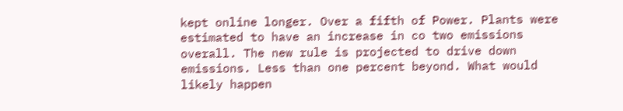kept online longer. Over a fifth of Power. Plants were estimated to have an increase in co two emissions overall. The new rule is projected to drive down emissions. Less than one percent beyond. What would likely happen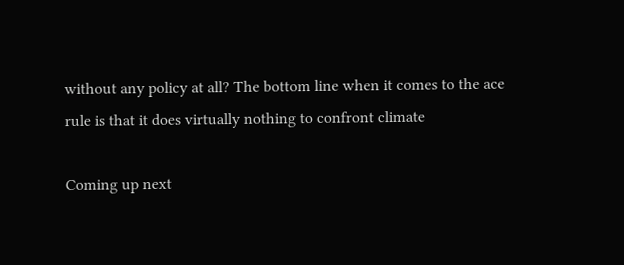without any policy at all? The bottom line when it comes to the ace rule is that it does virtually nothing to confront climate

Coming up next